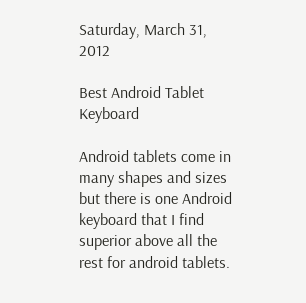Saturday, March 31, 2012

Best Android Tablet Keyboard

Android tablets come in many shapes and sizes but there is one Android keyboard that I find superior above all the rest for android tablets.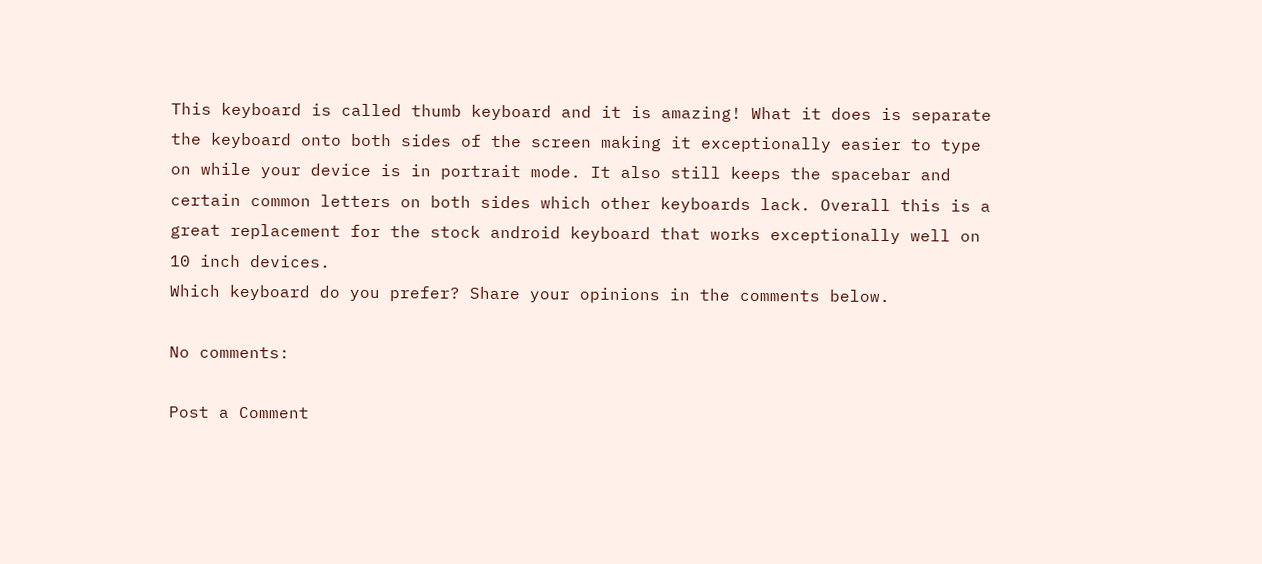This keyboard is called thumb keyboard and it is amazing! What it does is separate the keyboard onto both sides of the screen making it exceptionally easier to type on while your device is in portrait mode. It also still keeps the spacebar and certain common letters on both sides which other keyboards lack. Overall this is a great replacement for the stock android keyboard that works exceptionally well on 10 inch devices.
Which keyboard do you prefer? Share your opinions in the comments below.

No comments:

Post a Comment